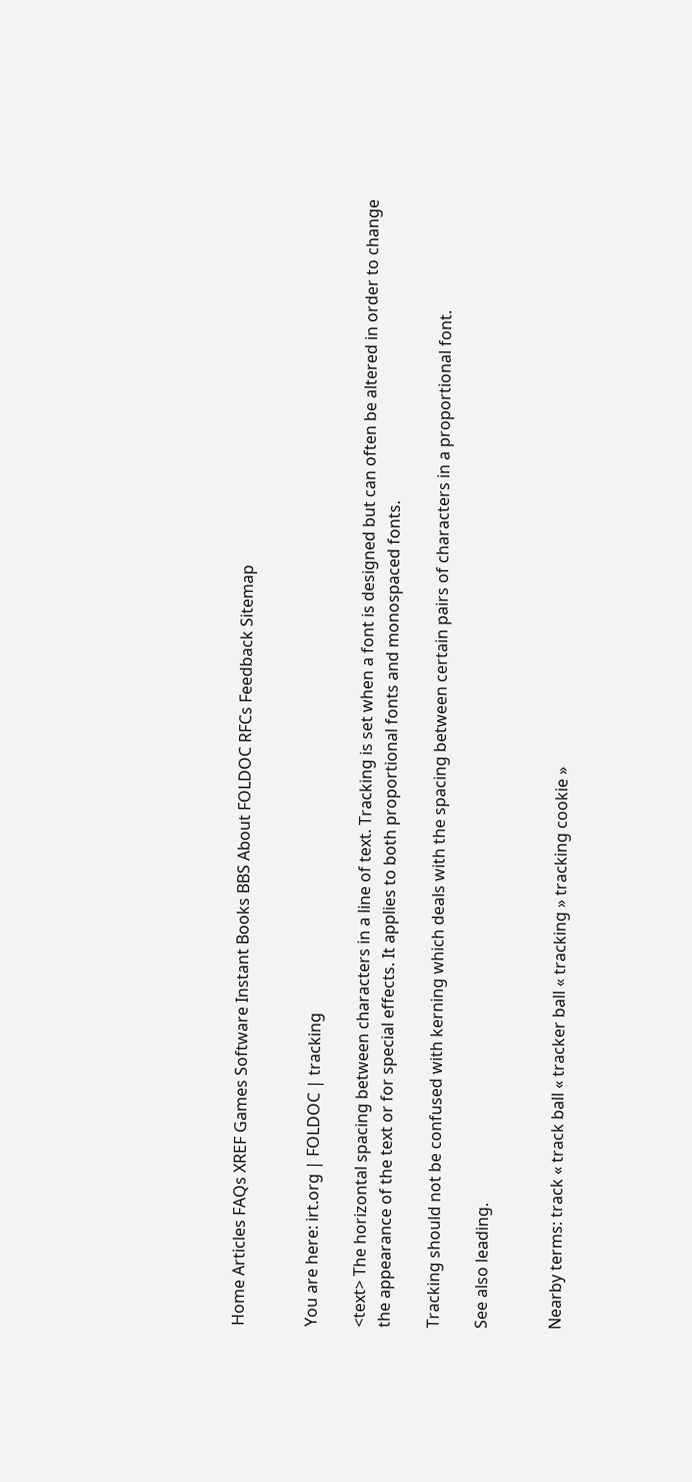Home Articles FAQs XREF Games Software Instant Books BBS About FOLDOC RFCs Feedback Sitemap


You are here: irt.org | FOLDOC | tracking

<text> The horizontal spacing between characters in a line of text. Tracking is set when a font is designed but can often be altered in order to change the appearance of the text or for special effects. It applies to both proportional fonts and monospaced fonts.

Tracking should not be confused with kerning which deals with the spacing between certain pairs of characters in a proportional font.

See also leading.


Nearby terms: track « track ball « tracker ball « tracking » tracking cookie »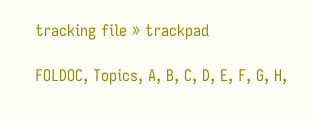tracking file » trackpad

FOLDOC, Topics, A, B, C, D, E, F, G, H,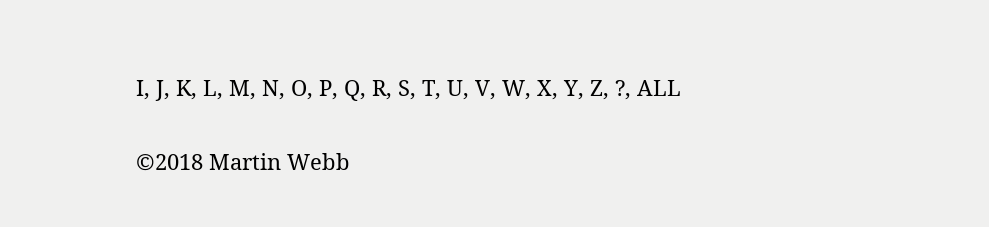I, J, K, L, M, N, O, P, Q, R, S, T, U, V, W, X, Y, Z, ?, ALL

©2018 Martin Webb